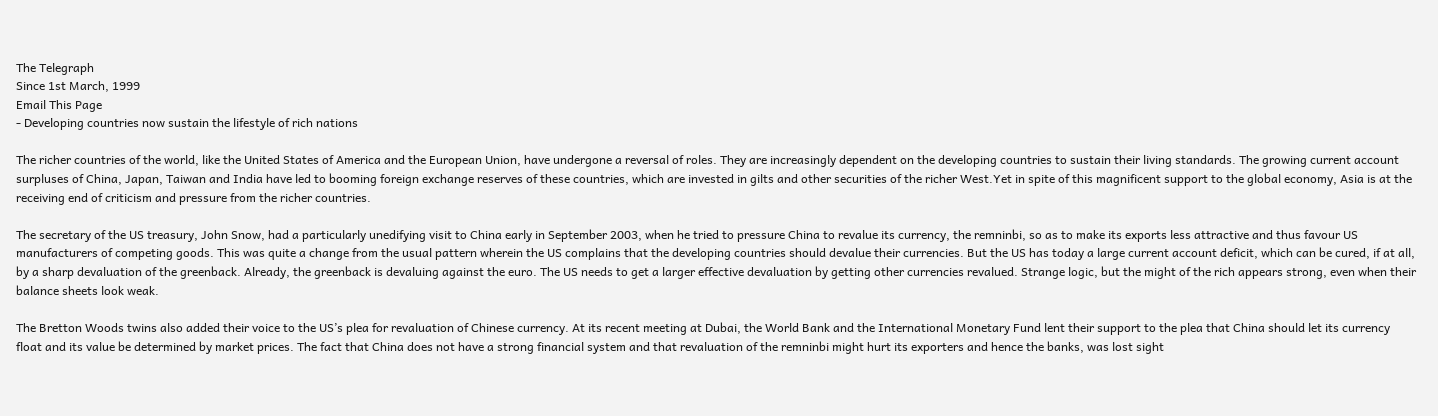The Telegraph
Since 1st March, 1999
Email This Page
- Developing countries now sustain the lifestyle of rich nations

The richer countries of the world, like the United States of America and the European Union, have undergone a reversal of roles. They are increasingly dependent on the developing countries to sustain their living standards. The growing current account surpluses of China, Japan, Taiwan and India have led to booming foreign exchange reserves of these countries, which are invested in gilts and other securities of the richer West.Yet in spite of this magnificent support to the global economy, Asia is at the receiving end of criticism and pressure from the richer countries.

The secretary of the US treasury, John Snow, had a particularly unedifying visit to China early in September 2003, when he tried to pressure China to revalue its currency, the remninbi, so as to make its exports less attractive and thus favour US manufacturers of competing goods. This was quite a change from the usual pattern wherein the US complains that the developing countries should devalue their currencies. But the US has today a large current account deficit, which can be cured, if at all, by a sharp devaluation of the greenback. Already, the greenback is devaluing against the euro. The US needs to get a larger effective devaluation by getting other currencies revalued. Strange logic, but the might of the rich appears strong, even when their balance sheets look weak.

The Bretton Woods twins also added their voice to the US’s plea for revaluation of Chinese currency. At its recent meeting at Dubai, the World Bank and the International Monetary Fund lent their support to the plea that China should let its currency float and its value be determined by market prices. The fact that China does not have a strong financial system and that revaluation of the remninbi might hurt its exporters and hence the banks, was lost sight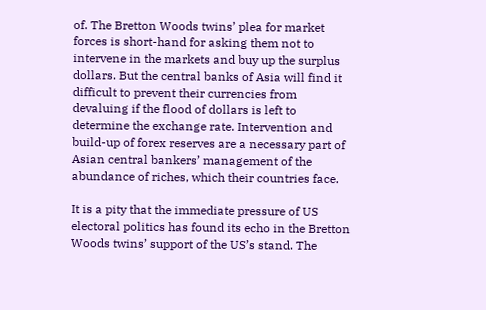of. The Bretton Woods twins’ plea for market forces is short-hand for asking them not to intervene in the markets and buy up the surplus dollars. But the central banks of Asia will find it difficult to prevent their currencies from devaluing if the flood of dollars is left to determine the exchange rate. Intervention and build-up of forex reserves are a necessary part of Asian central bankers’ management of the abundance of riches, which their countries face.

It is a pity that the immediate pressure of US electoral politics has found its echo in the Bretton Woods twins’ support of the US’s stand. The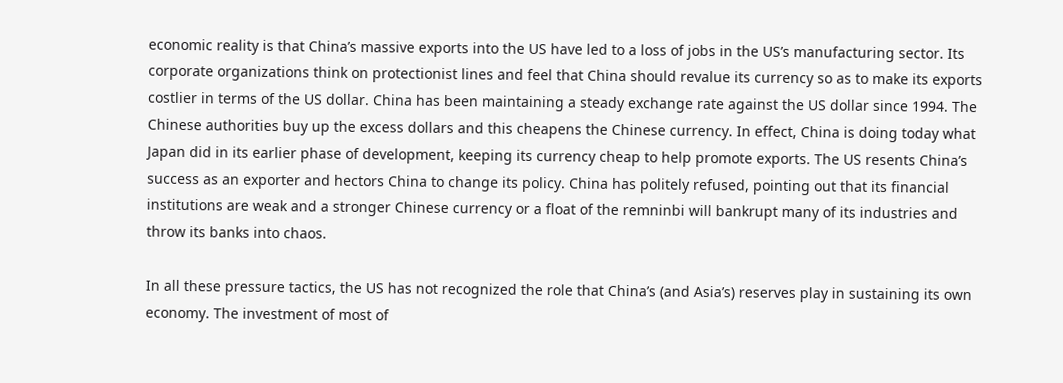economic reality is that China’s massive exports into the US have led to a loss of jobs in the US’s manufacturing sector. Its corporate organizations think on protectionist lines and feel that China should revalue its currency so as to make its exports costlier in terms of the US dollar. China has been maintaining a steady exchange rate against the US dollar since 1994. The Chinese authorities buy up the excess dollars and this cheapens the Chinese currency. In effect, China is doing today what Japan did in its earlier phase of development, keeping its currency cheap to help promote exports. The US resents China’s success as an exporter and hectors China to change its policy. China has politely refused, pointing out that its financial institutions are weak and a stronger Chinese currency or a float of the remninbi will bankrupt many of its industries and throw its banks into chaos.

In all these pressure tactics, the US has not recognized the role that China’s (and Asia’s) reserves play in sustaining its own economy. The investment of most of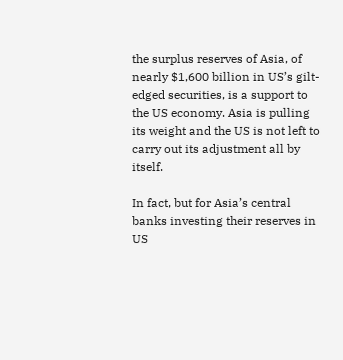the surplus reserves of Asia, of nearly $1,600 billion in US’s gilt-edged securities, is a support to the US economy. Asia is pulling its weight and the US is not left to carry out its adjustment all by itself.

In fact, but for Asia’s central banks investing their reserves in US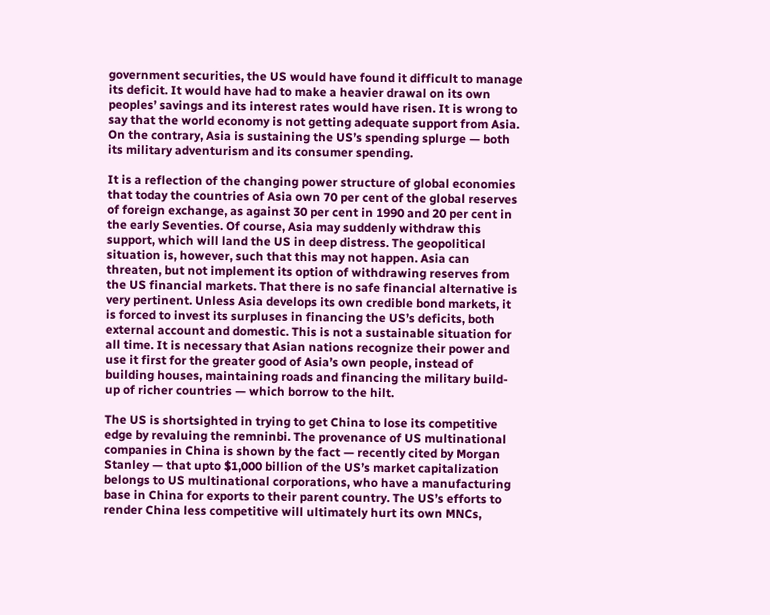government securities, the US would have found it difficult to manage its deficit. It would have had to make a heavier drawal on its own peoples’ savings and its interest rates would have risen. It is wrong to say that the world economy is not getting adequate support from Asia. On the contrary, Asia is sustaining the US’s spending splurge — both its military adventurism and its consumer spending.

It is a reflection of the changing power structure of global economies that today the countries of Asia own 70 per cent of the global reserves of foreign exchange, as against 30 per cent in 1990 and 20 per cent in the early Seventies. Of course, Asia may suddenly withdraw this support, which will land the US in deep distress. The geopolitical situation is, however, such that this may not happen. Asia can threaten, but not implement its option of withdrawing reserves from the US financial markets. That there is no safe financial alternative is very pertinent. Unless Asia develops its own credible bond markets, it is forced to invest its surpluses in financing the US’s deficits, both external account and domestic. This is not a sustainable situation for all time. It is necessary that Asian nations recognize their power and use it first for the greater good of Asia’s own people, instead of building houses, maintaining roads and financing the military build-up of richer countries — which borrow to the hilt.

The US is shortsighted in trying to get China to lose its competitive edge by revaluing the remninbi. The provenance of US multinational companies in China is shown by the fact — recently cited by Morgan Stanley — that upto $1,000 billion of the US’s market capitalization belongs to US multinational corporations, who have a manufacturing base in China for exports to their parent country. The US’s efforts to render China less competitive will ultimately hurt its own MNCs,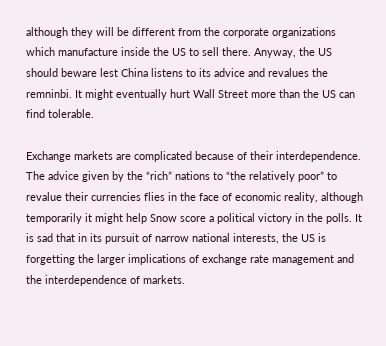although they will be different from the corporate organizations which manufacture inside the US to sell there. Anyway, the US should beware lest China listens to its advice and revalues the remninbi. It might eventually hurt Wall Street more than the US can find tolerable.

Exchange markets are complicated because of their interdependence. The advice given by the “rich” nations to “the relatively poor” to revalue their currencies flies in the face of economic reality, although temporarily it might help Snow score a political victory in the polls. It is sad that in its pursuit of narrow national interests, the US is forgetting the larger implications of exchange rate management and the interdependence of markets.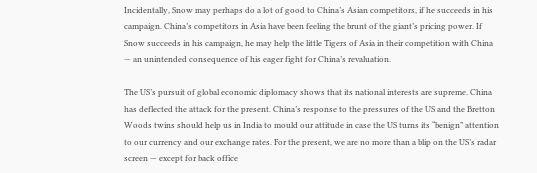Incidentally, Snow may perhaps do a lot of good to China’s Asian competitors, if he succeeds in his campaign. China’s competitors in Asia have been feeling the brunt of the giant’s pricing power. If Snow succeeds in his campaign, he may help the little Tigers of Asia in their competition with China — an unintended consequence of his eager fight for China’s revaluation.

The US’s pursuit of global economic diplomacy shows that its national interests are supreme. China has deflected the attack for the present. China’s response to the pressures of the US and the Bretton Woods twins should help us in India to mould our attitude in case the US turns its “benign” attention to our currency and our exchange rates. For the present, we are no more than a blip on the US’s radar screen — except for back office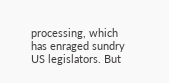processing, which has enraged sundry US legislators. But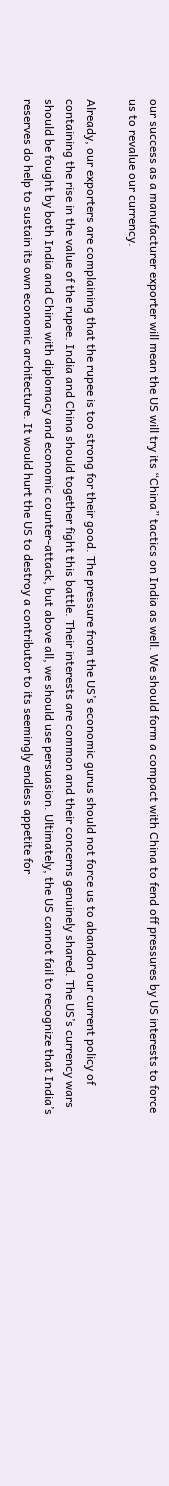our success as a manufacturer exporter will mean the US will try its “China” tactics on India as well. We should form a compact with China to fend off pressures by US interests to force us to revalue our currency.

Already, our exporters are complaining that the rupee is too strong for their good. The pressure from the US’s economic gurus should not force us to abandon our current policy of containing the rise in the value of the rupee. India and China should together fight this battle. Their interests are common and their concerns genuinely shared. The US’s currency wars should be fought by both India and China with diplomacy and economic counter-attack, but above all, we should use persuasion. Ultimately, the US cannot fail to recognize that India’s reserves do help to sustain its own economic architecture. It would hurt the US to destroy a contributor to its seemingly endless appetite for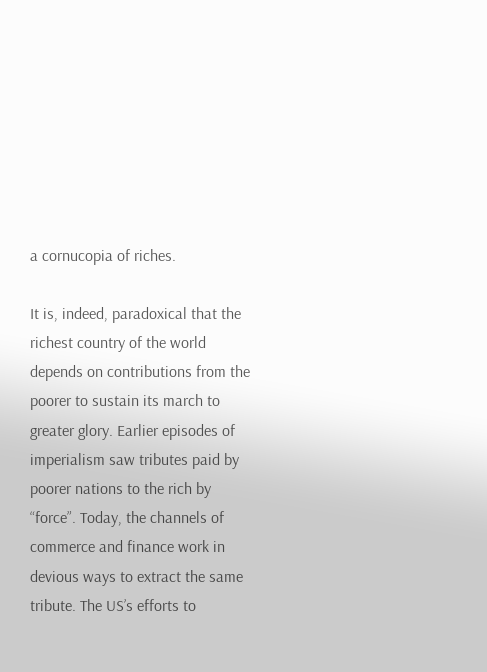a cornucopia of riches.

It is, indeed, paradoxical that the richest country of the world depends on contributions from the poorer to sustain its march to greater glory. Earlier episodes of imperialism saw tributes paid by poorer nations to the rich by “force”. Today, the channels of commerce and finance work in devious ways to extract the same tribute. The US’s efforts to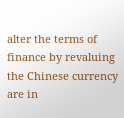alter the terms of finance by revaluing the Chinese currency are in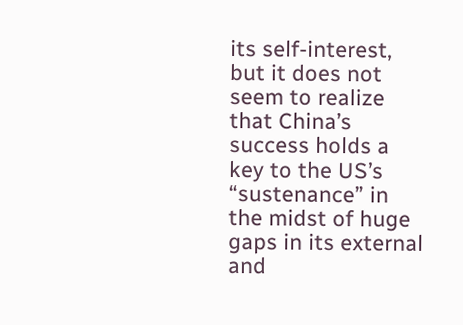its self-interest, but it does not seem to realize that China’s success holds a key to the US’s “sustenance” in the midst of huge gaps in its external and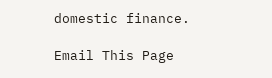domestic finance.

Email This Page